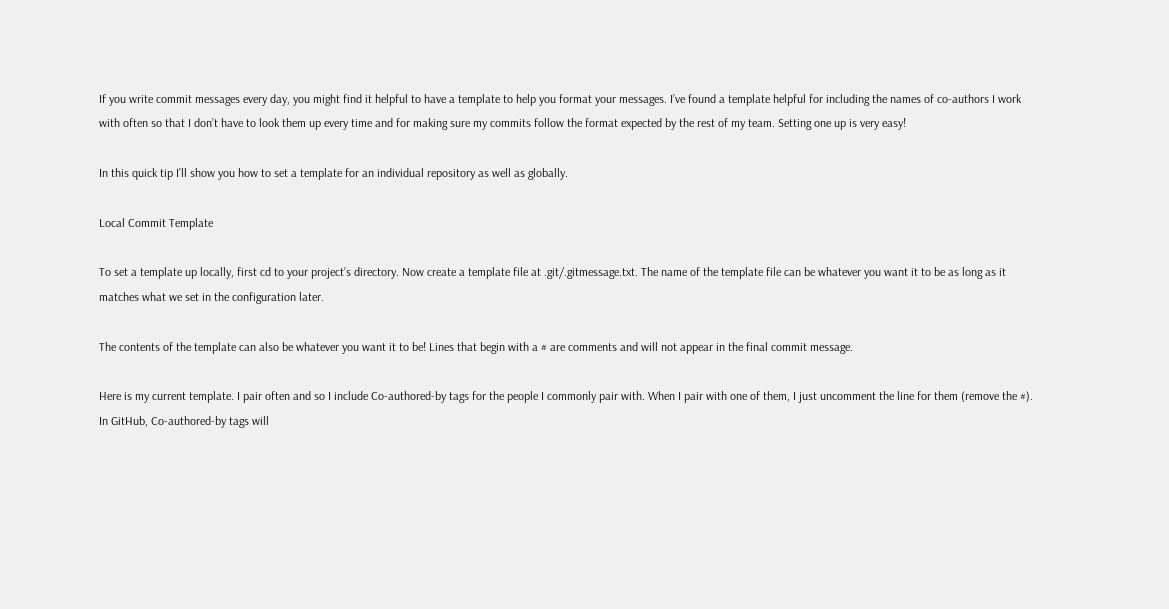If you write commit messages every day, you might find it helpful to have a template to help you format your messages. I’ve found a template helpful for including the names of co-authors I work with often so that I don’t have to look them up every time and for making sure my commits follow the format expected by the rest of my team. Setting one up is very easy!

In this quick tip I’ll show you how to set a template for an individual repository as well as globally.

Local Commit Template

To set a template up locally, first cd to your project’s directory. Now create a template file at .git/.gitmessage.txt. The name of the template file can be whatever you want it to be as long as it matches what we set in the configuration later.

The contents of the template can also be whatever you want it to be! Lines that begin with a # are comments and will not appear in the final commit message.

Here is my current template. I pair often and so I include Co-authored-by tags for the people I commonly pair with. When I pair with one of them, I just uncomment the line for them (remove the #). In GitHub, Co-authored-by tags will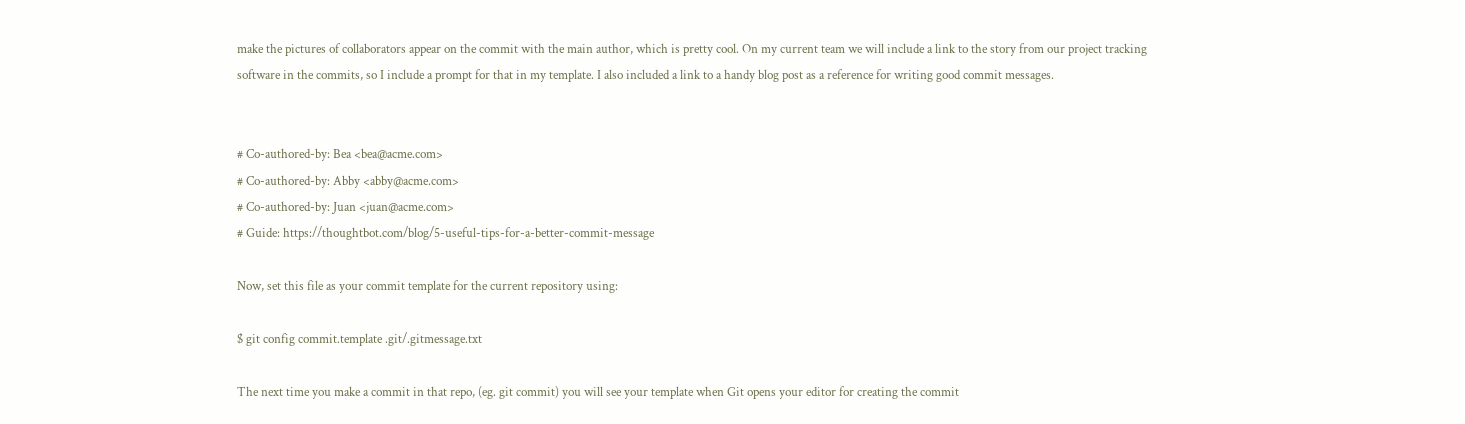make the pictures of collaborators appear on the commit with the main author, which is pretty cool. On my current team we will include a link to the story from our project tracking software in the commits, so I include a prompt for that in my template. I also included a link to a handy blog post as a reference for writing good commit messages.


# Co-authored-by: Bea <bea@acme.com>
# Co-authored-by: Abby <abby@acme.com>
# Co-authored-by: Juan <juan@acme.com>
# Guide: https://thoughtbot.com/blog/5-useful-tips-for-a-better-commit-message

Now, set this file as your commit template for the current repository using:

$ git config commit.template .git/.gitmessage.txt

The next time you make a commit in that repo, (eg. git commit) you will see your template when Git opens your editor for creating the commit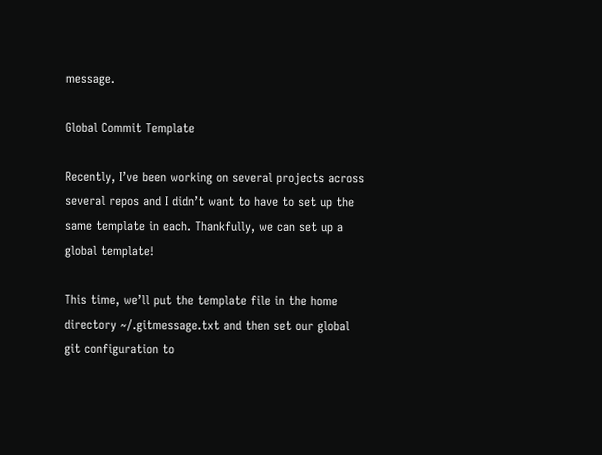message.

Global Commit Template

Recently, I’ve been working on several projects across several repos and I didn’t want to have to set up the same template in each. Thankfully, we can set up a global template!

This time, we’ll put the template file in the home directory ~/.gitmessage.txt and then set our global git configuration to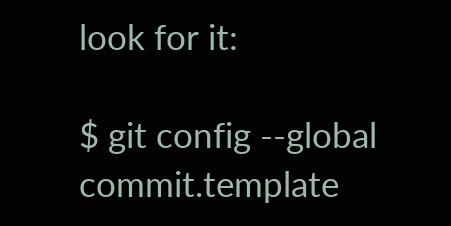look for it:

$ git config --global commit.template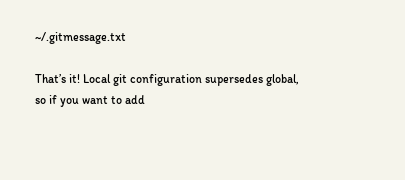~/.gitmessage.txt

That’s it! Local git configuration supersedes global, so if you want to add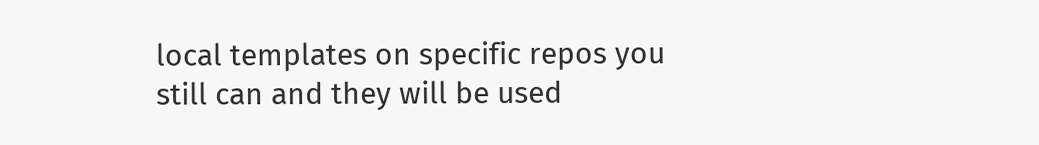local templates on specific repos you still can and they will be used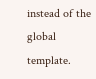instead of the global template.